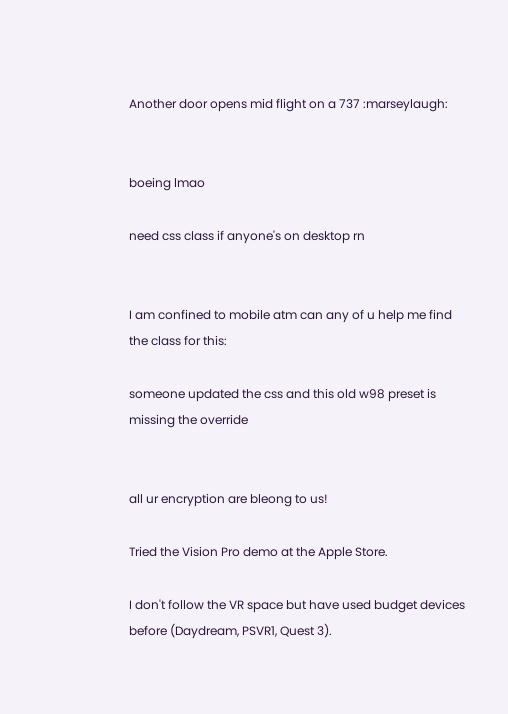Another door opens mid flight on a 737 :marseylaugh:


boeing lmao

need css class if anyone's on desktop rn


I am confined to mobile atm can any of u help me find the class for this:

someone updated the css and this old w98 preset is missing the override


all ur encryption are bleong to us!

Tried the Vision Pro demo at the Apple Store.

I don't follow the VR space but have used budget devices before (Daydream, PSVR1, Quest 3).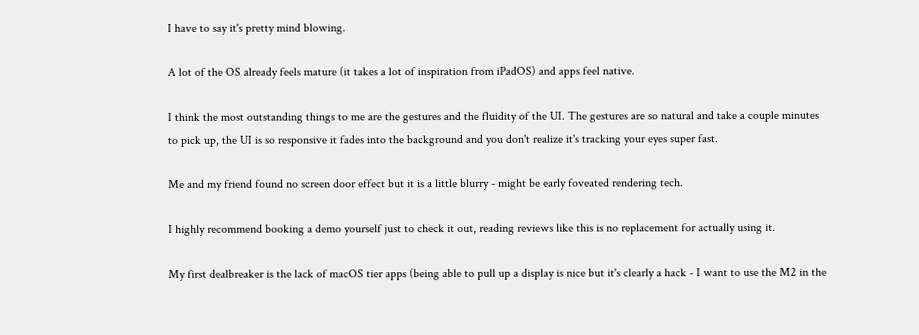I have to say it's pretty mind blowing.

A lot of the OS already feels mature (it takes a lot of inspiration from iPadOS) and apps feel native.

I think the most outstanding things to me are the gestures and the fluidity of the UI. The gestures are so natural and take a couple minutes to pick up, the UI is so responsive it fades into the background and you don't realize it's tracking your eyes super fast.

Me and my friend found no screen door effect but it is a little blurry - might be early foveated rendering tech.

I highly recommend booking a demo yourself just to check it out, reading reviews like this is no replacement for actually using it.

My first dealbreaker is the lack of macOS tier apps (being able to pull up a display is nice but it's clearly a hack - I want to use the M2 in the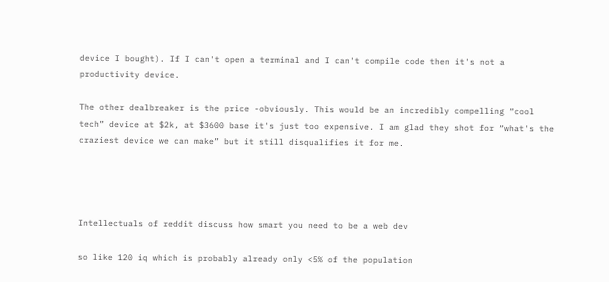device I bought). If I can't open a terminal and I can't compile code then it's not a productivity device.

The other dealbreaker is the price -obviously. This would be an incredibly compelling “cool tech” device at $2k, at $3600 base it's just too expensive. I am glad they shot for “what's the craziest device we can make” but it still disqualifies it for me.




Intellectuals of reddit discuss how smart you need to be a web dev

so like 120 iq which is probably already only <5% of the population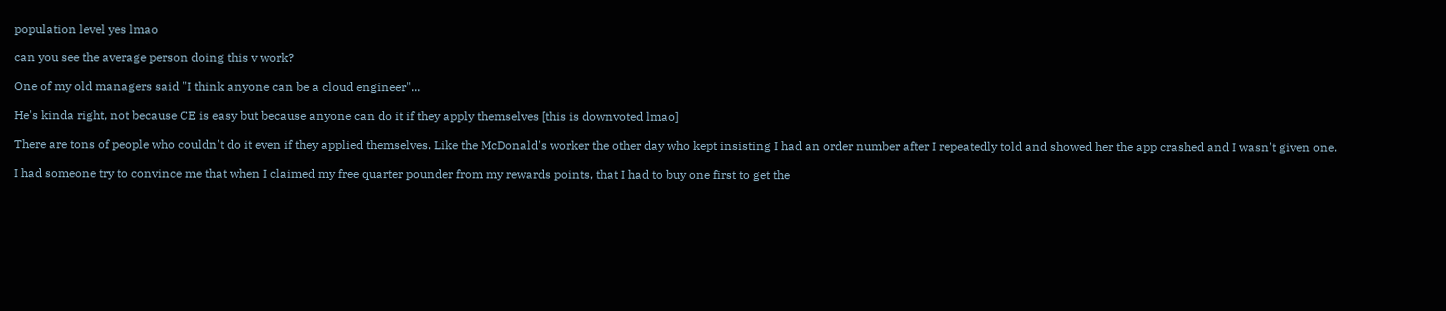population level yes lmao

can you see the average person doing this v work?

One of my old managers said "I think anyone can be a cloud engineer"...

He's kinda right, not because CE is easy but because anyone can do it if they apply themselves [this is downvoted lmao]

There are tons of people who couldn't do it even if they applied themselves. Like the McDonald's worker the other day who kept insisting I had an order number after I repeatedly told and showed her the app crashed and I wasn't given one.

I had someone try to convince me that when I claimed my free quarter pounder from my rewards points, that I had to buy one first to get the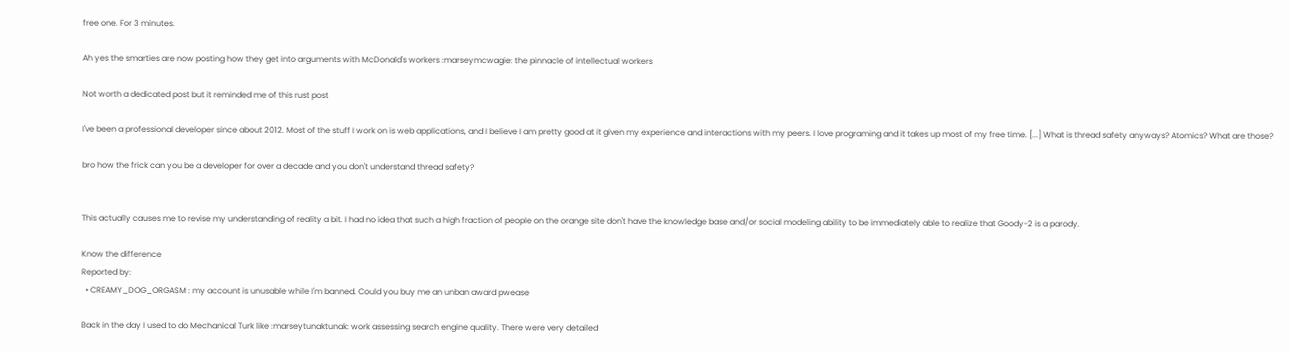free one. For 3 minutes.

Ah yes the smarties are now posting how they get into arguments with McDonald's workers :marseymcwagie: the pinnacle of intellectual workers

Not worth a dedicated post but it reminded me of this rust post

I've been a professional developer since about 2012. Most of the stuff I work on is web applications, and I believe I am pretty good at it given my experience and interactions with my peers. I love programing and it takes up most of my free time. [...] What is thread safety anyways? Atomics? What are those?

bro how the frick can you be a developer for over a decade and you don't understand thread safety?


This actually causes me to revise my understanding of reality a bit. I had no idea that such a high fraction of people on the orange site don't have the knowledge base and/or social modeling ability to be immediately able to realize that Goody-2 is a parody.

Know the difference
Reported by:
  • CREAMY_DOG_ORGASM : my account is unusable while I'm banned. Could you buy me an unban award pwease

Back in the day I used to do Mechanical Turk like :marseytunaktunak: work assessing search engine quality. There were very detailed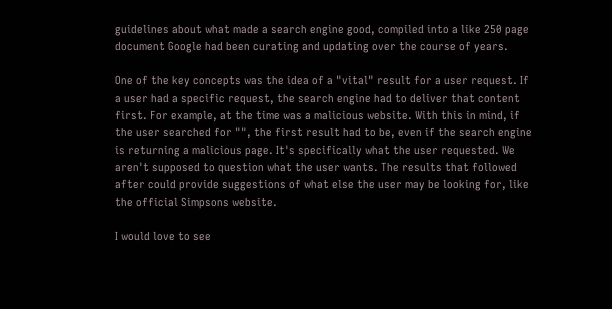guidelines about what made a search engine good, compiled into a like 250 page document Google had been curating and updating over the course of years.

One of the key concepts was the idea of a "vital" result for a user request. If a user had a specific request, the search engine had to deliver that content first. For example, at the time was a malicious website. With this in mind, if the user searched for "", the first result had to be, even if the search engine is returning a malicious page. It's specifically what the user requested. We aren't supposed to question what the user wants. The results that followed after could provide suggestions of what else the user may be looking for, like the official Simpsons website.

I would love to see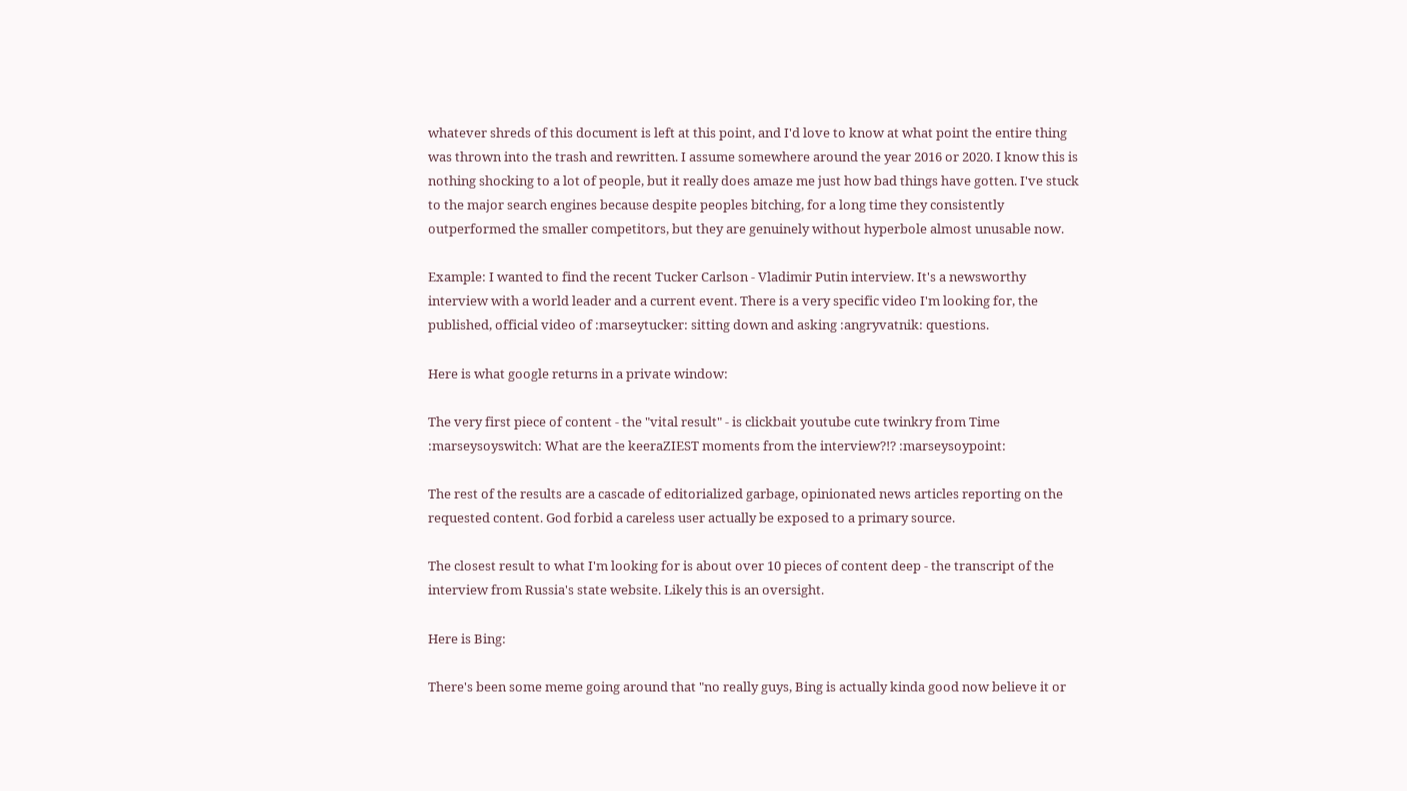whatever shreds of this document is left at this point, and I'd love to know at what point the entire thing was thrown into the trash and rewritten. I assume somewhere around the year 2016 or 2020. I know this is nothing shocking to a lot of people, but it really does amaze me just how bad things have gotten. I've stuck to the major search engines because despite peoples bitching, for a long time they consistently outperformed the smaller competitors, but they are genuinely without hyperbole almost unusable now.

Example: I wanted to find the recent Tucker Carlson - Vladimir Putin interview. It's a newsworthy interview with a world leader and a current event. There is a very specific video I'm looking for, the published, official video of :marseytucker: sitting down and asking :angryvatnik: questions.

Here is what google returns in a private window:

The very first piece of content - the "vital result" - is clickbait youtube cute twinkry from Time :marseysoyswitch: What are the keeraZIEST moments from the interview?!? :marseysoypoint:

The rest of the results are a cascade of editorialized garbage, opinionated news articles reporting on the requested content. God forbid a careless user actually be exposed to a primary source.

The closest result to what I'm looking for is about over 10 pieces of content deep - the transcript of the interview from Russia's state website. Likely this is an oversight.

Here is Bing:

There's been some meme going around that "no really guys, Bing is actually kinda good now believe it or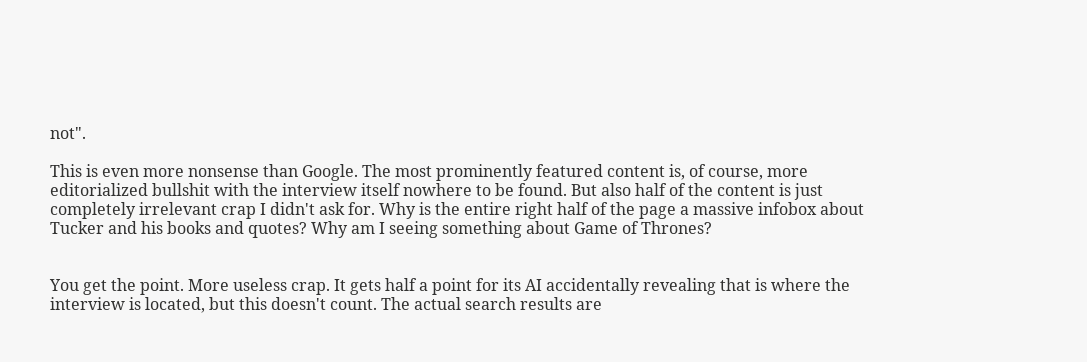not".

This is even more nonsense than Google. The most prominently featured content is, of course, more editorialized bullshit with the interview itself nowhere to be found. But also half of the content is just completely irrelevant crap I didn't ask for. Why is the entire right half of the page a massive infobox about Tucker and his books and quotes? Why am I seeing something about Game of Thrones?


You get the point. More useless crap. It gets half a point for its AI accidentally revealing that is where the interview is located, but this doesn't count. The actual search results are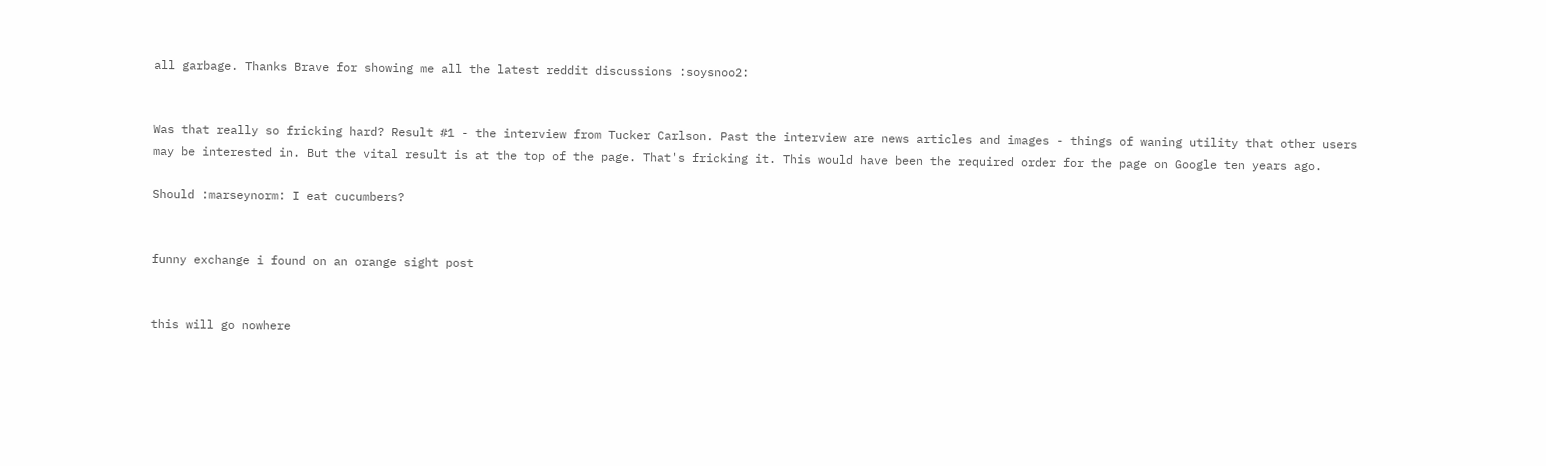all garbage. Thanks Brave for showing me all the latest reddit discussions :soysnoo2:


Was that really so fricking hard? Result #1 - the interview from Tucker Carlson. Past the interview are news articles and images - things of waning utility that other users may be interested in. But the vital result is at the top of the page. That's fricking it. This would have been the required order for the page on Google ten years ago.

Should :marseynorm: I eat cucumbers?


funny exchange i found on an orange sight post


this will go nowhere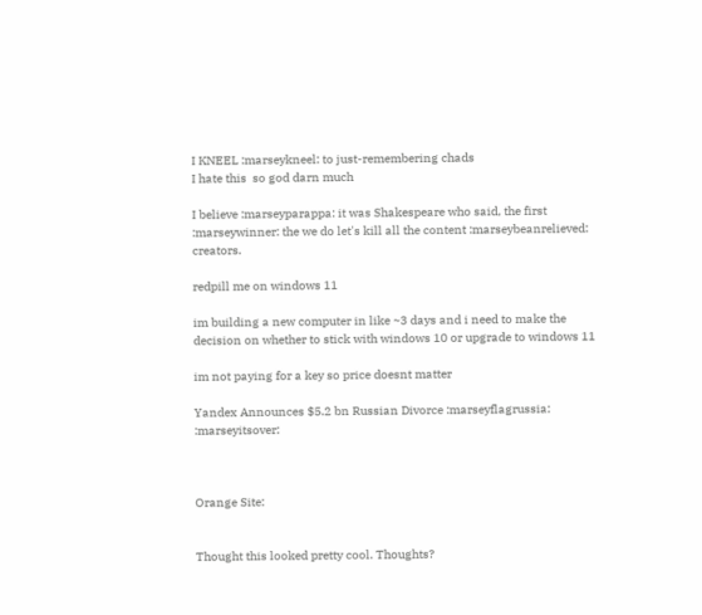I KNEEL :marseykneel: to just-remembering chads
I hate this  so god darn much

I believe :marseyparappa: it was Shakespeare who said, the first :marseywinner: the we do let's kill all the content :marseybeanrelieved: creators.

redpill me on windows 11

im building a new computer in like ~3 days and i need to make the decision on whether to stick with windows 10 or upgrade to windows 11

im not paying for a key so price doesnt matter

Yandex Announces $5.2 bn Russian Divorce :marseyflagrussia: :marseyitsover:



Orange Site:


Thought this looked pretty cool. Thoughts?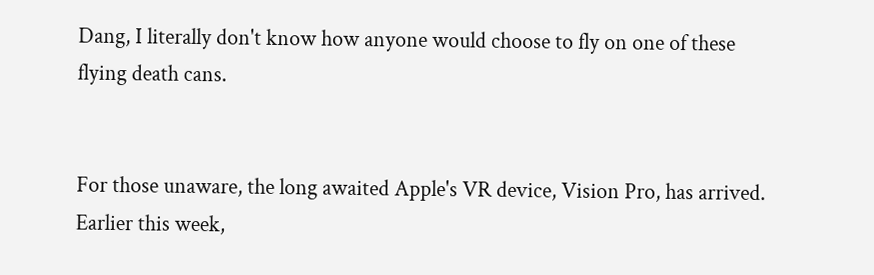Dang, I literally don't know how anyone would choose to fly on one of these flying death cans.


For those unaware, the long awaited Apple's VR device, Vision Pro, has arrived. Earlier this week,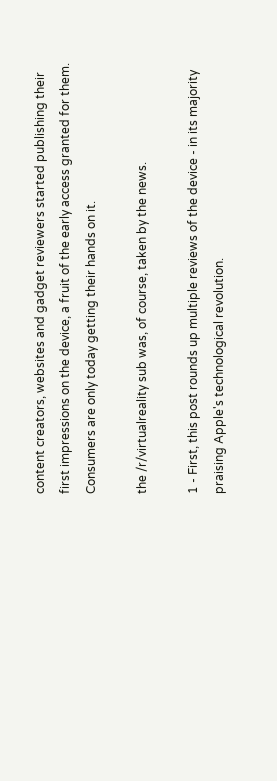content creators, websites and gadget reviewers started publishing their first impressions on the device, a fruit of the early access granted for them. Consumers are only today getting their hands on it.

the /r/virtualreality sub was, of course, taken by the news.

1 - First, this post rounds up multiple reviews of the device - in its majority praising Apple's technological revolution.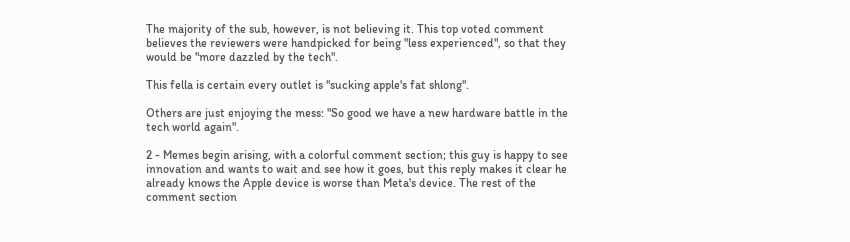The majority of the sub, however, is not believing it. This top voted comment believes the reviewers were handpicked for being "less experienced", so that they would be "more dazzled by the tech".

This fella is certain every outlet is "sucking apple's fat shlong".

Others are just enjoying the mess: "So good we have a new hardware battle in the tech world again".

2 - Memes begin arising, with a colorful comment section; this guy is happy to see innovation and wants to wait and see how it goes, but this reply makes it clear he already knows the Apple device is worse than Meta's device. The rest of the comment section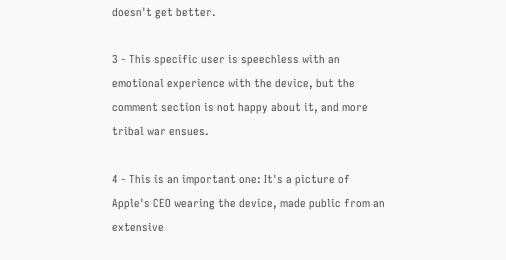doesn't get better.

3 - This specific user is speechless with an emotional experience with the device, but the comment section is not happy about it, and more tribal war ensues.

4 - This is an important one: It's a picture of Apple's CEO wearing the device, made public from an extensive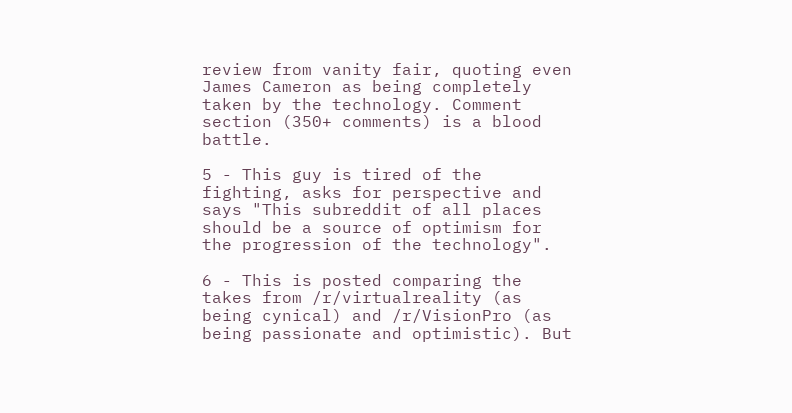review from vanity fair, quoting even James Cameron as being completely taken by the technology. Comment section (350+ comments) is a blood battle.

5 - This guy is tired of the fighting, asks for perspective and says "This subreddit of all places should be a source of optimism for the progression of the technology".

6 - This is posted comparing the takes from /r/virtualreality (as being cynical) and /r/VisionPro (as being passionate and optimistic). But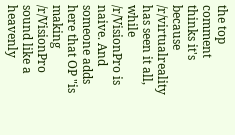the top comment thinks it's because /r/virtualreality has seen it all, while /r/VisionPro is naive. And someone adds here that OP "is making /r/VisionPro sound like a heavenly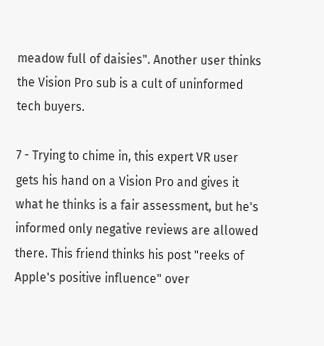meadow full of daisies". Another user thinks the Vision Pro sub is a cult of uninformed tech buyers.

7 - Trying to chime in, this expert VR user gets his hand on a Vision Pro and gives it what he thinks is a fair assessment, but he's informed only negative reviews are allowed there. This friend thinks his post "reeks of Apple's positive influence" over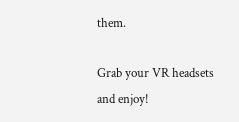them.

Grab your VR headsets and enjoy!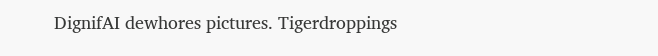DignifAI dewhores pictures. Tigerdroppings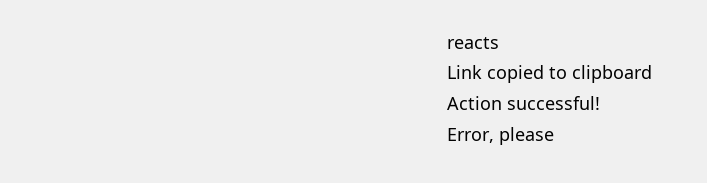reacts
Link copied to clipboard
Action successful!
Error, please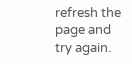refresh the page and try again.